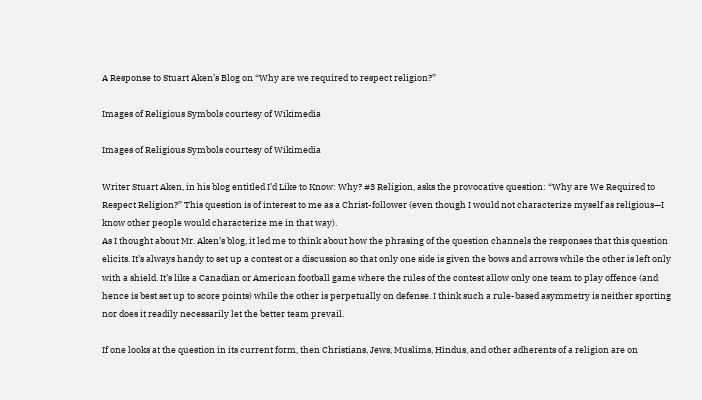A Response to Stuart Aken’s Blog on “Why are we required to respect religion?”

Images of Religious Symbols courtesy of Wikimedia

Images of Religious Symbols courtesy of Wikimedia

Writer Stuart Aken, in his blog entitled I’d Like to Know: Why? #3 Religion, asks the provocative question: “Why are We Required to Respect Religion?” This question is of interest to me as a Christ-follower (even though I would not characterize myself as religious—I know other people would characterize me in that way).
As I thought about Mr. Aken’s blog, it led me to think about how the phrasing of the question channels the responses that this question elicits. It’s always handy to set up a contest or a discussion so that only one side is given the bows and arrows while the other is left only with a shield. It’s like a Canadian or American football game where the rules of the contest allow only one team to play offence (and hence is best set up to score points) while the other is perpetually on defense. I think such a rule-based asymmetry is neither sporting nor does it readily necessarily let the better team prevail.

If one looks at the question in its current form, then Christians, Jews, Muslims, Hindus, and other adherents of a religion are on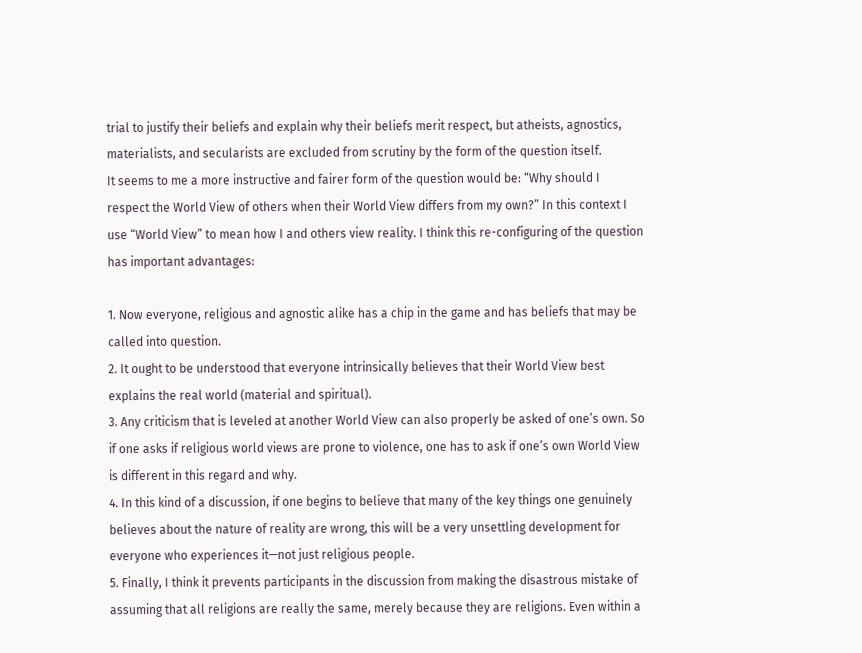trial to justify their beliefs and explain why their beliefs merit respect, but atheists, agnostics, materialists, and secularists are excluded from scrutiny by the form of the question itself.
It seems to me a more instructive and fairer form of the question would be: “Why should I respect the World View of others when their World View differs from my own?” In this context I use “World View” to mean how I and others view reality. I think this re-configuring of the question has important advantages:

1. Now everyone, religious and agnostic alike has a chip in the game and has beliefs that may be called into question.
2. It ought to be understood that everyone intrinsically believes that their World View best explains the real world (material and spiritual).
3. Any criticism that is leveled at another World View can also properly be asked of one’s own. So if one asks if religious world views are prone to violence, one has to ask if one’s own World View is different in this regard and why.
4. In this kind of a discussion, if one begins to believe that many of the key things one genuinely believes about the nature of reality are wrong, this will be a very unsettling development for everyone who experiences it—not just religious people.
5. Finally, I think it prevents participants in the discussion from making the disastrous mistake of assuming that all religions are really the same, merely because they are religions. Even within a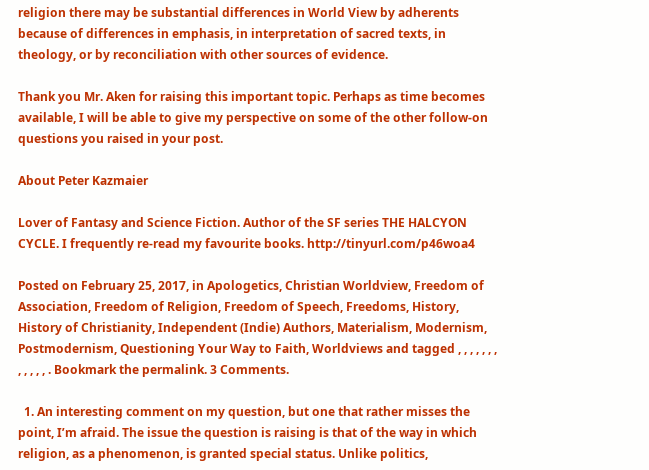religion there may be substantial differences in World View by adherents because of differences in emphasis, in interpretation of sacred texts, in theology, or by reconciliation with other sources of evidence.

Thank you Mr. Aken for raising this important topic. Perhaps as time becomes available, I will be able to give my perspective on some of the other follow-on questions you raised in your post.

About Peter Kazmaier

Lover of Fantasy and Science Fiction. Author of the SF series THE HALCYON CYCLE. I frequently re-read my favourite books. http://tinyurl.com/p46woa4

Posted on February 25, 2017, in Apologetics, Christian Worldview, Freedom of Association, Freedom of Religion, Freedom of Speech, Freedoms, History, History of Christianity, Independent (Indie) Authors, Materialism, Modernism, Postmodernism, Questioning Your Way to Faith, Worldviews and tagged , , , , , , , , , , , , . Bookmark the permalink. 3 Comments.

  1. An interesting comment on my question, but one that rather misses the point, I’m afraid. The issue the question is raising is that of the way in which religion, as a phenomenon, is granted special status. Unlike politics,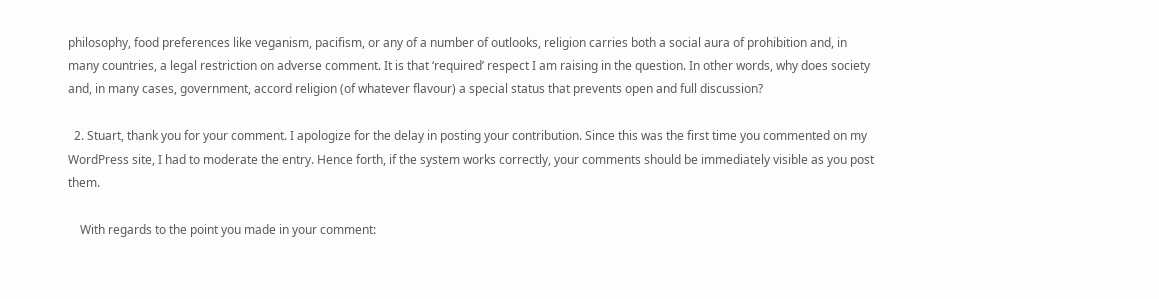philosophy, food preferences like veganism, pacifism, or any of a number of outlooks, religion carries both a social aura of prohibition and, in many countries, a legal restriction on adverse comment. It is that ‘required’ respect I am raising in the question. In other words, why does society and, in many cases, government, accord religion (of whatever flavour) a special status that prevents open and full discussion?

  2. Stuart, thank you for your comment. I apologize for the delay in posting your contribution. Since this was the first time you commented on my WordPress site, I had to moderate the entry. Hence forth, if the system works correctly, your comments should be immediately visible as you post them.

    With regards to the point you made in your comment: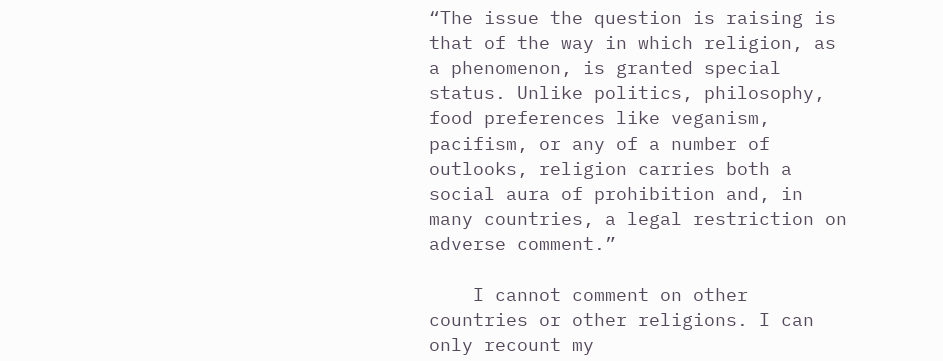“The issue the question is raising is that of the way in which religion, as a phenomenon, is granted special status. Unlike politics, philosophy, food preferences like veganism, pacifism, or any of a number of outlooks, religion carries both a social aura of prohibition and, in many countries, a legal restriction on adverse comment.”

    I cannot comment on other countries or other religions. I can only recount my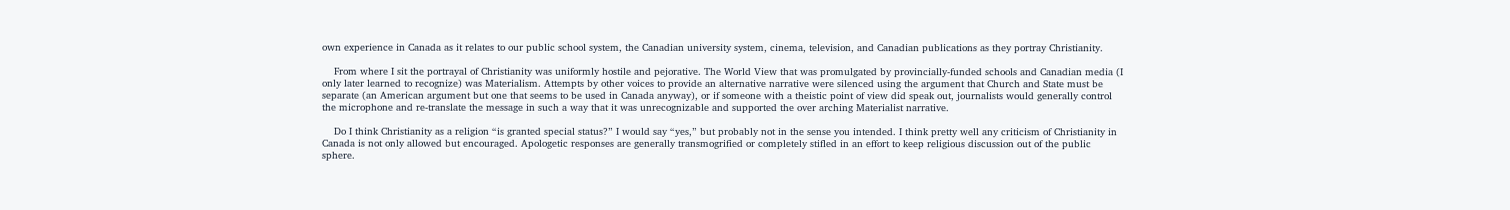own experience in Canada as it relates to our public school system, the Canadian university system, cinema, television, and Canadian publications as they portray Christianity.

    From where I sit the portrayal of Christianity was uniformly hostile and pejorative. The World View that was promulgated by provincially-funded schools and Canadian media (I only later learned to recognize) was Materialism. Attempts by other voices to provide an alternative narrative were silenced using the argument that Church and State must be separate (an American argument but one that seems to be used in Canada anyway), or if someone with a theistic point of view did speak out, journalists would generally control the microphone and re-translate the message in such a way that it was unrecognizable and supported the over arching Materialist narrative.

    Do I think Christianity as a religion “is granted special status?” I would say “yes,” but probably not in the sense you intended. I think pretty well any criticism of Christianity in Canada is not only allowed but encouraged. Apologetic responses are generally transmogrified or completely stifled in an effort to keep religious discussion out of the public sphere.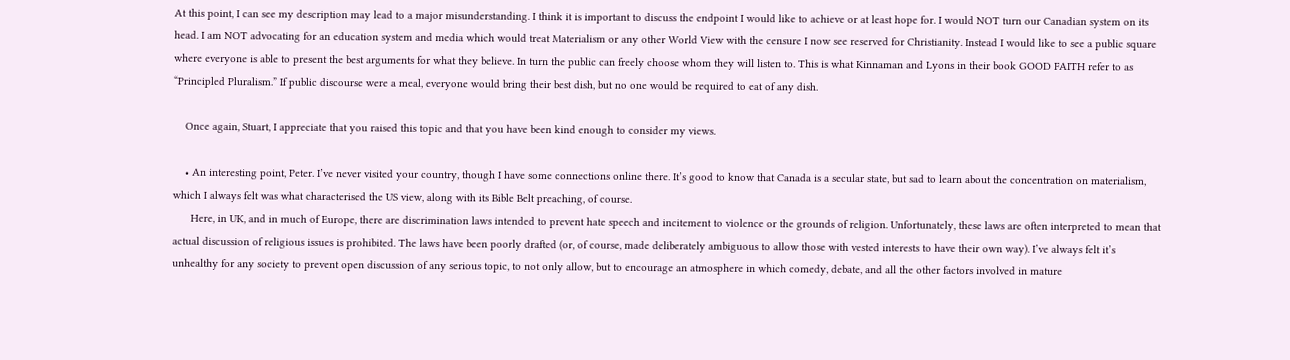At this point, I can see my description may lead to a major misunderstanding. I think it is important to discuss the endpoint I would like to achieve or at least hope for. I would NOT turn our Canadian system on its head. I am NOT advocating for an education system and media which would treat Materialism or any other World View with the censure I now see reserved for Christianity. Instead I would like to see a public square where everyone is able to present the best arguments for what they believe. In turn the public can freely choose whom they will listen to. This is what Kinnaman and Lyons in their book GOOD FAITH refer to as “Principled Pluralism.” If public discourse were a meal, everyone would bring their best dish, but no one would be required to eat of any dish.

    Once again, Stuart, I appreciate that you raised this topic and that you have been kind enough to consider my views.

    • An interesting point, Peter. I’ve never visited your country, though I have some connections online there. It’s good to know that Canada is a secular state, but sad to learn about the concentration on materialism, which I always felt was what characterised the US view, along with its Bible Belt preaching, of course.
      Here, in UK, and in much of Europe, there are discrimination laws intended to prevent hate speech and incitement to violence or the grounds of religion. Unfortunately, these laws are often interpreted to mean that actual discussion of religious issues is prohibited. The laws have been poorly drafted (or, of course, made deliberately ambiguous to allow those with vested interests to have their own way). I’ve always felt it’s unhealthy for any society to prevent open discussion of any serious topic, to not only allow, but to encourage an atmosphere in which comedy, debate, and all the other factors involved in mature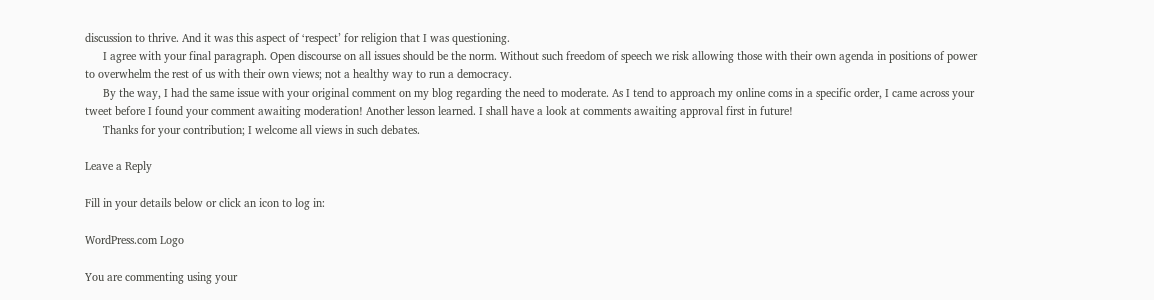discussion to thrive. And it was this aspect of ‘respect’ for religion that I was questioning.
      I agree with your final paragraph. Open discourse on all issues should be the norm. Without such freedom of speech we risk allowing those with their own agenda in positions of power to overwhelm the rest of us with their own views; not a healthy way to run a democracy.
      By the way, I had the same issue with your original comment on my blog regarding the need to moderate. As I tend to approach my online coms in a specific order, I came across your tweet before I found your comment awaiting moderation! Another lesson learned. I shall have a look at comments awaiting approval first in future!
      Thanks for your contribution; I welcome all views in such debates.

Leave a Reply

Fill in your details below or click an icon to log in:

WordPress.com Logo

You are commenting using your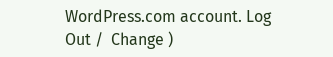WordPress.com account. Log Out /  Change )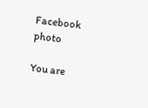Facebook photo

You are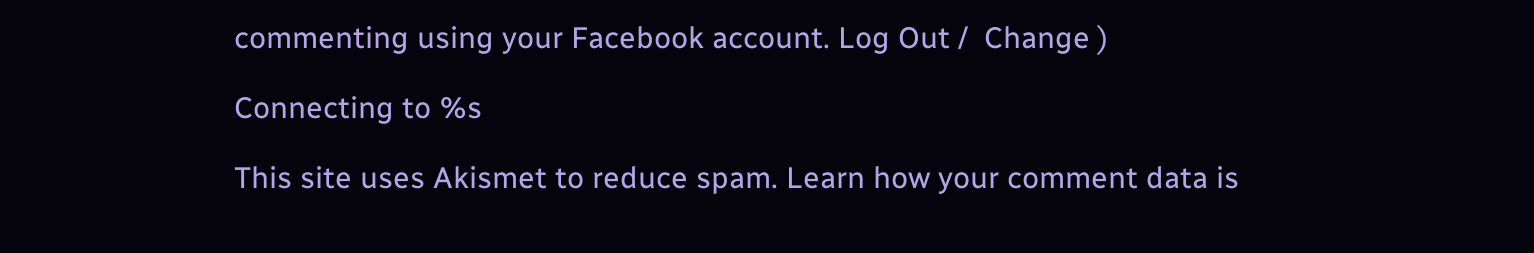commenting using your Facebook account. Log Out /  Change )

Connecting to %s

This site uses Akismet to reduce spam. Learn how your comment data is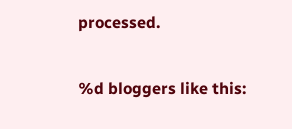processed.

%d bloggers like this: